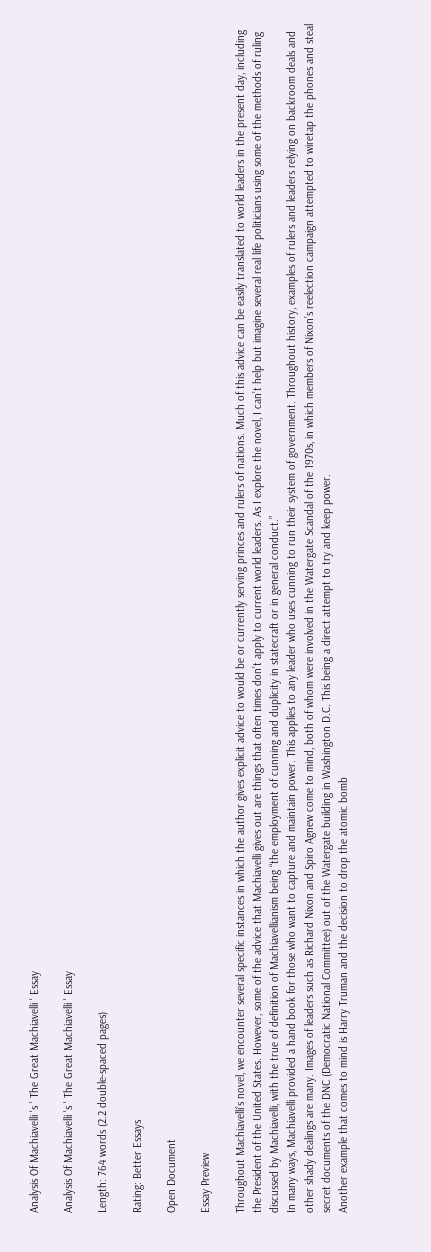Analysis Of Machiavelli 's ' The Great Machiavelli ' Essay

Analysis Of Machiavelli 's ' The Great Machiavelli ' Essay

Length: 764 words (2.2 double-spaced pages)

Rating: Better Essays

Open Document

Essay Preview

Throughout Machiavelli’s novel, we encounter several specific instances in which the author gives explicit advice to would be or currently serving princes and rulers of nations. Much of this advice can be easily translated to world leaders in the present day, including the President of the United States. However, some of the advice that Machiavelli gives out are things that often times don’t apply to current world leaders. As I explore the novel, I can’t help but imagine several real life politicians using some of the methods of ruling discussed by Machiavelli, with the true of definition of Machiavellianism being “the employment of cunning and duplicity in statecraft or in general conduct.”
In many ways, Machiavelli provided a hand book for those who want to capture and maintain power. This applies to any leader who uses cunning to run their system of government. Throughout history, examples of rulers and leaders relying on backroom deals and other shady dealings are many. Images of leaders such as Richard Nixon and Spiro Agnew come to mind, both of whom were involved in the Watergate Scandal of the 1970s, in which members of Nixon’s reelection campaign attempted to wiretap the phones and steal secret documents of the DNC (Democratic National Committee) out of the Watergate building in Washington D.C. This being a direct attempt to try and keep power.
Another example that comes to mind is Harry Truman and the decision to drop the atomic bomb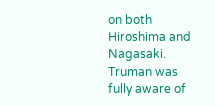on both Hiroshima and Nagasaki. Truman was fully aware of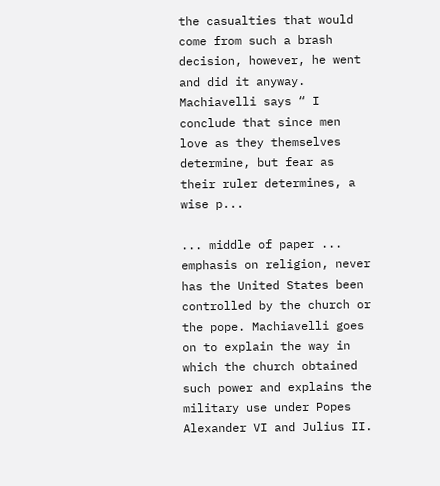the casualties that would come from such a brash decision, however, he went and did it anyway. Machiavelli says “ I conclude that since men love as they themselves determine, but fear as their ruler determines, a wise p...

... middle of paper ... emphasis on religion, never has the United States been controlled by the church or the pope. Machiavelli goes on to explain the way in which the church obtained such power and explains the military use under Popes Alexander VI and Julius II.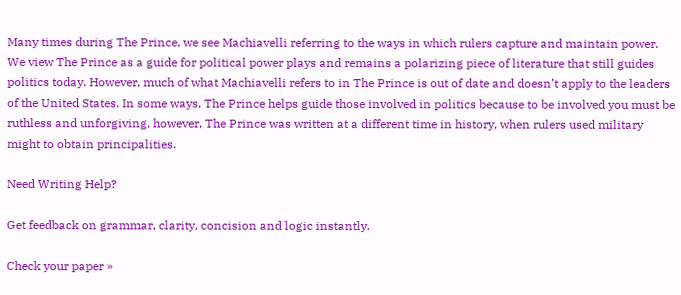Many times during The Prince, we see Machiavelli referring to the ways in which rulers capture and maintain power. We view The Prince as a guide for political power plays and remains a polarizing piece of literature that still guides politics today. However, much of what Machiavelli refers to in The Prince is out of date and doesn’t apply to the leaders of the United States. In some ways, The Prince helps guide those involved in politics because to be involved you must be ruthless and unforgiving, however, The Prince was written at a different time in history, when rulers used military might to obtain principalities.

Need Writing Help?

Get feedback on grammar, clarity, concision and logic instantly.

Check your paper »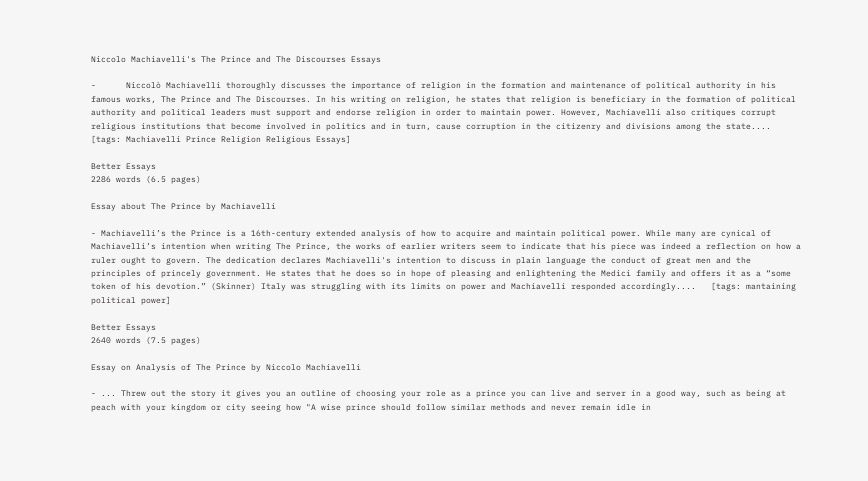Niccolo Machiavelli's The Prince and The Discourses Essays

-      Niccolò Machiavelli thoroughly discusses the importance of religion in the formation and maintenance of political authority in his famous works, The Prince and The Discourses. In his writing on religion, he states that religion is beneficiary in the formation of political authority and political leaders must support and endorse religion in order to maintain power. However, Machiavelli also critiques corrupt religious institutions that become involved in politics and in turn, cause corruption in the citizenry and divisions among the state....   [tags: Machiavelli Prince Religion Religious Essays]

Better Essays
2286 words (6.5 pages)

Essay about The Prince by Machiavelli

- Machiavelli’s the Prince is a 16th-century extended analysis of how to acquire and maintain political power. While many are cynical of Machiavelli’s intention when writing The Prince, the works of earlier writers seem to indicate that his piece was indeed a reflection on how a ruler ought to govern. The dedication declares Machiavelli's intention to discuss in plain language the conduct of great men and the principles of princely government. He states that he does so in hope of pleasing and enlightening the Medici family and offers it as a “some token of his devotion.” (Skinner) Italy was struggling with its limits on power and Machiavelli responded accordingly....   [tags: mantaining political power]

Better Essays
2640 words (7.5 pages)

Essay on Analysis of The Prince by Niccolo Machiavelli

- ... Threw out the story it gives you an outline of choosing your role as a prince you can live and server in a good way, such as being at peach with your kingdom or city seeing how "A wise prince should follow similar methods and never remain idle in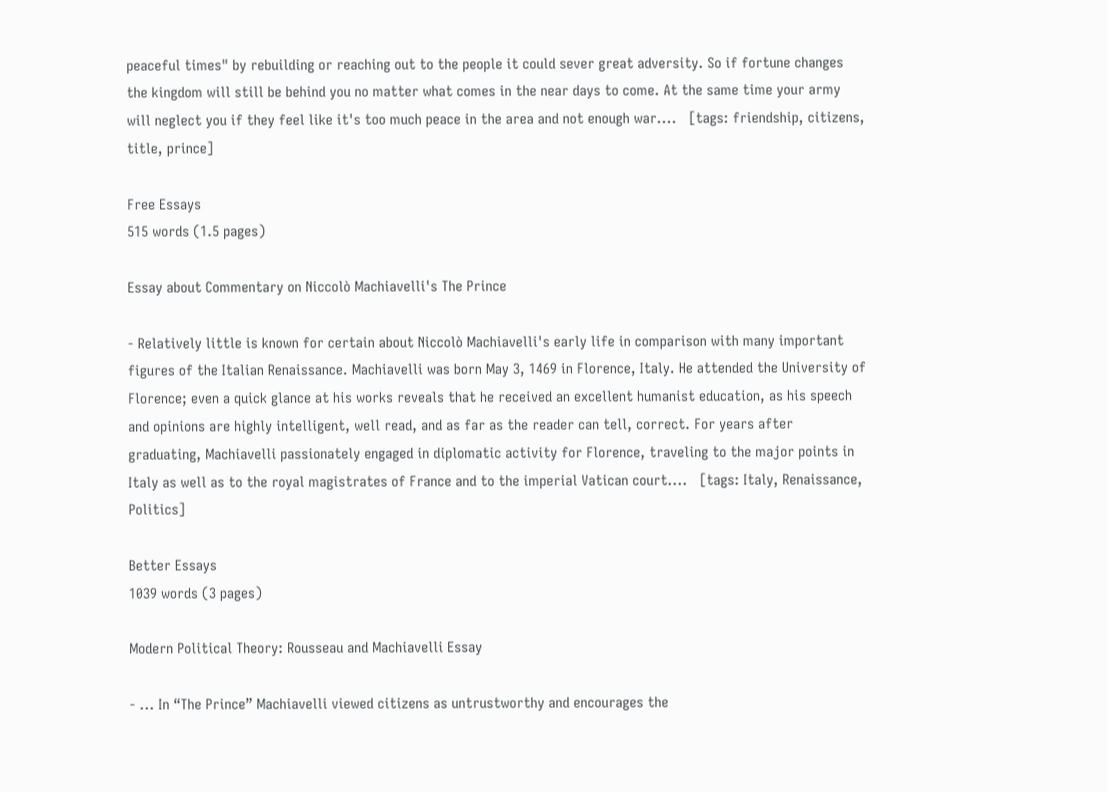peaceful times" by rebuilding or reaching out to the people it could sever great adversity. So if fortune changes the kingdom will still be behind you no matter what comes in the near days to come. At the same time your army will neglect you if they feel like it's too much peace in the area and not enough war....   [tags: friendship, citizens, title, prince]

Free Essays
515 words (1.5 pages)

Essay about Commentary on Niccolò Machiavelli's The Prince

- Relatively little is known for certain about Niccolò Machiavelli's early life in comparison with many important figures of the Italian Renaissance. Machiavelli was born May 3, 1469 in Florence, Italy. He attended the University of Florence; even a quick glance at his works reveals that he received an excellent humanist education, as his speech and opinions are highly intelligent, well read, and as far as the reader can tell, correct. For years after graduating, Machiavelli passionately engaged in diplomatic activity for Florence, traveling to the major points in Italy as well as to the royal magistrates of France and to the imperial Vatican court....   [tags: Italy, Renaissance, Politics]

Better Essays
1039 words (3 pages)

Modern Political Theory: Rousseau and Machiavelli Essay

- ... In “The Prince” Machiavelli viewed citizens as untrustworthy and encourages the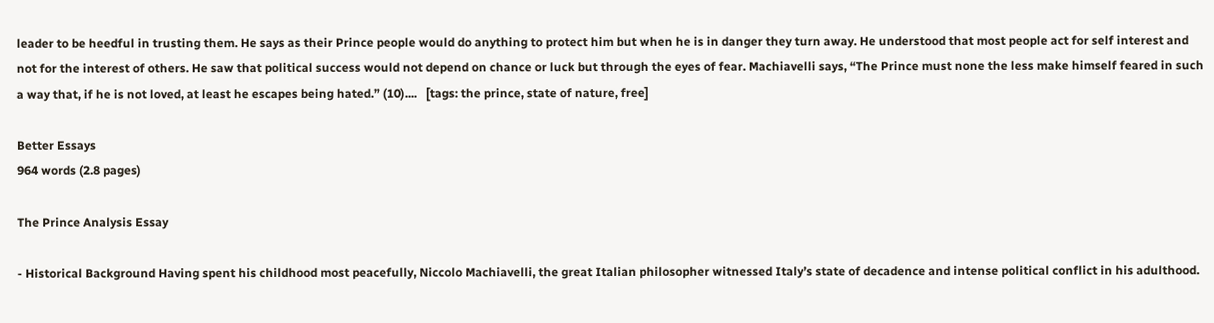leader to be heedful in trusting them. He says as their Prince people would do anything to protect him but when he is in danger they turn away. He understood that most people act for self interest and not for the interest of others. He saw that political success would not depend on chance or luck but through the eyes of fear. Machiavelli says, “The Prince must none the less make himself feared in such a way that, if he is not loved, at least he escapes being hated.” (10)....   [tags: the prince, state of nature, free]

Better Essays
964 words (2.8 pages)

The Prince Analysis Essay

- Historical Background Having spent his childhood most peacefully, Niccolo Machiavelli, the great Italian philosopher witnessed Italy’s state of decadence and intense political conflict in his adulthood.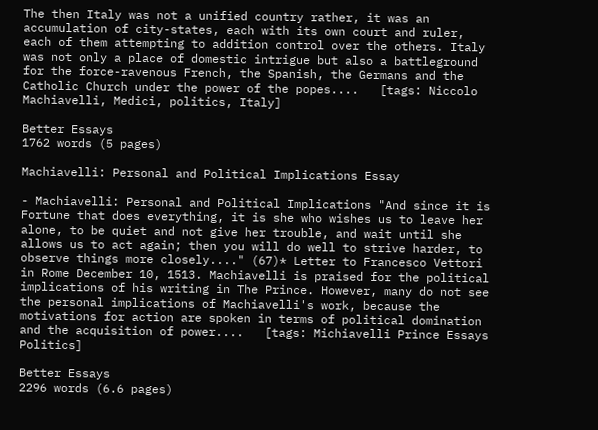The then Italy was not a unified country rather, it was an accumulation of city-states, each with its own court and ruler, each of them attempting to addition control over the others. Italy was not only a place of domestic intrigue but also a battleground for the force-ravenous French, the Spanish, the Germans and the Catholic Church under the power of the popes....   [tags: Niccolo Machiavelli, Medici, politics, Italy]

Better Essays
1762 words (5 pages)

Machiavelli: Personal and Political Implications Essay

- Machiavelli: Personal and Political Implications "And since it is Fortune that does everything, it is she who wishes us to leave her alone, to be quiet and not give her trouble, and wait until she allows us to act again; then you will do well to strive harder, to observe things more closely...." (67)* Letter to Francesco Vettori in Rome December 10, 1513. Machiavelli is praised for the political implications of his writing in The Prince. However, many do not see the personal implications of Machiavelli's work, because the motivations for action are spoken in terms of political domination and the acquisition of power....   [tags: Michiavelli Prince Essays Politics]

Better Essays
2296 words (6.6 pages)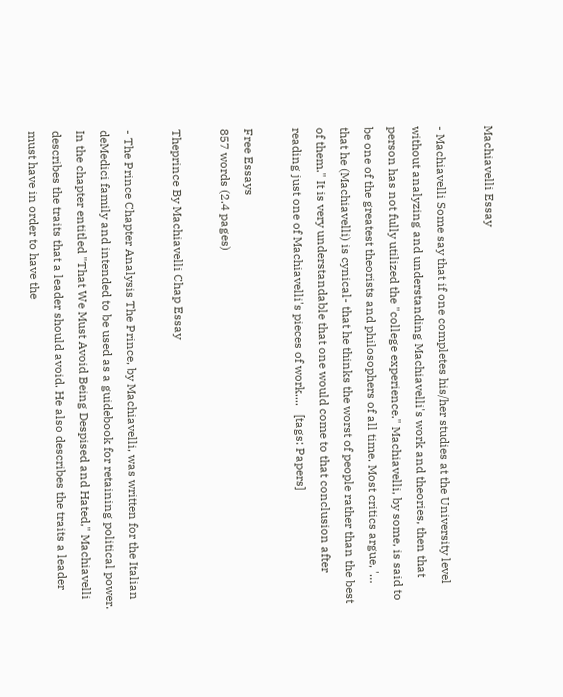Machiavelli Essay

- Machiavelli Some say that if one completes his/her studies at the University level without analyzing and understanding Machiavelli's work and theories, then that person has not fully utilized the "college experience." Machiavelli, by some, is said to be one of the greatest theorists and philosophers of all time. Most critics argue, '… that he (Machiavelli) is cynical- that he thinks the worst of people rather than the best of them." It is very understandable that one would come to that conclusion after reading just one of Machiavelli's pieces of work....   [tags: Papers]

Free Essays
857 words (2.4 pages)

Theprince By Machiavelli Chap Essay

- The Prince Chapter Analysis The Prince, by Machiavelli, was written for the Italian deMedici family and intended to be used as a guidebook for retaining political power. In the chapter entitled "That We Must Avoid Being Despised and Hated," Machiavelli describes the traits that a leader should avoid. He also describes the traits a leader must have in order to have the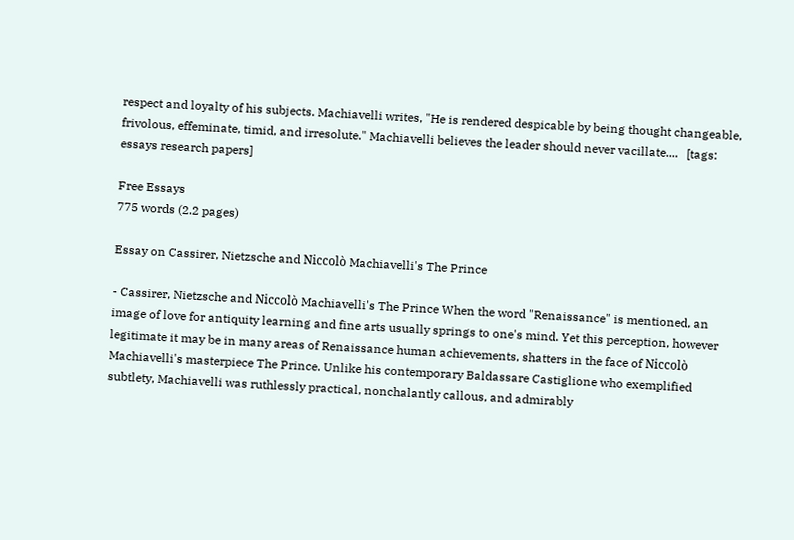respect and loyalty of his subjects. Machiavelli writes, "He is rendered despicable by being thought changeable, frivolous, effeminate, timid, and irresolute." Machiavelli believes the leader should never vacillate....   [tags: essays research papers]

Free Essays
775 words (2.2 pages)

Essay on Cassirer, Nietzsche and Niccolò Machiavelli's The Prince

- Cassirer, Nietzsche and Niccolò Machiavelli's The Prince When the word "Renaissance" is mentioned, an image of love for antiquity learning and fine arts usually springs to one's mind. Yet this perception, however legitimate it may be in many areas of Renaissance human achievements, shatters in the face of Niccolò Machiavelli's masterpiece The Prince. Unlike his contemporary Baldassare Castiglione who exemplified subtlety, Machiavelli was ruthlessly practical, nonchalantly callous, and admirably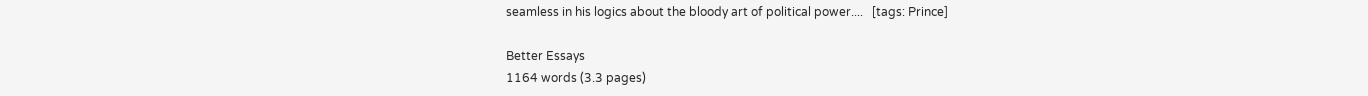seamless in his logics about the bloody art of political power....   [tags: Prince]

Better Essays
1164 words (3.3 pages)